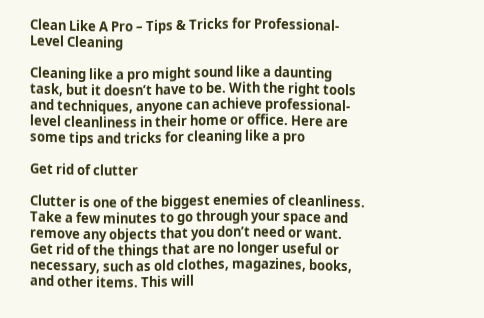Clean Like A Pro – Tips & Tricks for Professional-Level Cleaning

Cleaning like a pro might sound like a daunting task, but it doesn’t have to be. With the right tools and techniques, anyone can achieve professional-level cleanliness in their home or office. Here are some tips and tricks for cleaning like a pro

Get rid of clutter

Clutter is one of the biggest enemies of cleanliness. Take a few minutes to go through your space and remove any objects that you don’t need or want. Get rid of the things that are no longer useful or necessary, such as old clothes, magazines, books, and other items. This will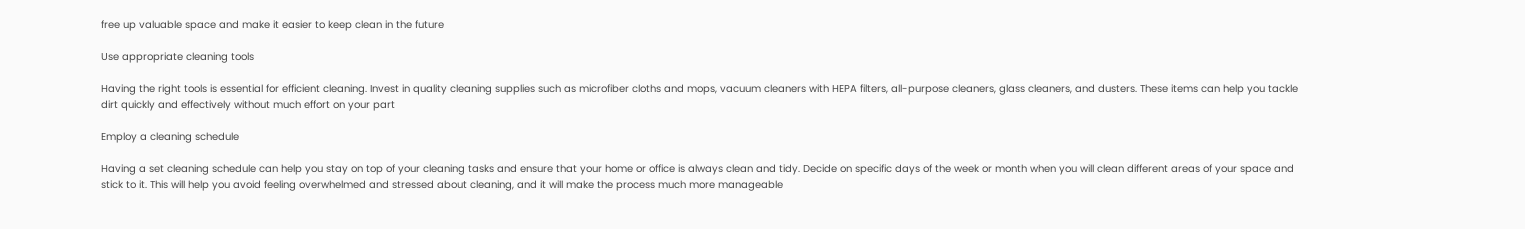free up valuable space and make it easier to keep clean in the future

Use appropriate cleaning tools

Having the right tools is essential for efficient cleaning. Invest in quality cleaning supplies such as microfiber cloths and mops, vacuum cleaners with HEPA filters, all-purpose cleaners, glass cleaners, and dusters. These items can help you tackle dirt quickly and effectively without much effort on your part

Employ a cleaning schedule

Having a set cleaning schedule can help you stay on top of your cleaning tasks and ensure that your home or office is always clean and tidy. Decide on specific days of the week or month when you will clean different areas of your space and stick to it. This will help you avoid feeling overwhelmed and stressed about cleaning, and it will make the process much more manageable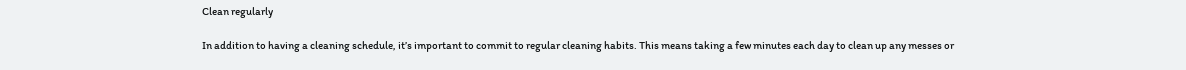Clean regularly

In addition to having a cleaning schedule, it’s important to commit to regular cleaning habits. This means taking a few minutes each day to clean up any messes or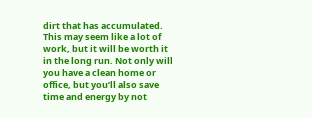dirt that has accumulated. This may seem like a lot of work, but it will be worth it in the long run. Not only will you have a clean home or office, but you’ll also save time and energy by not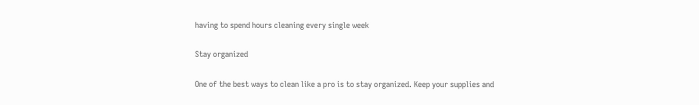having to spend hours cleaning every single week

Stay organized

One of the best ways to clean like a pro is to stay organized. Keep your supplies and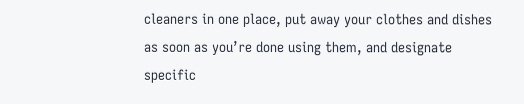cleaners in one place, put away your clothes and dishes as soon as you’re done using them, and designate specific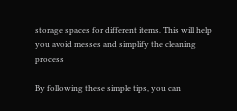storage spaces for different items. This will help you avoid messes and simplify the cleaning process

By following these simple tips, you can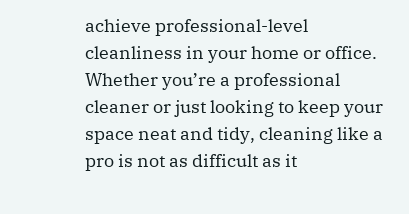achieve professional-level cleanliness in your home or office. Whether you’re a professional cleaner or just looking to keep your space neat and tidy, cleaning like a pro is not as difficult as it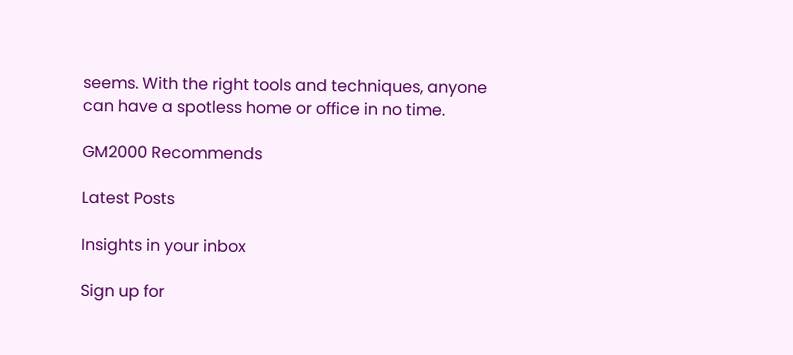seems. With the right tools and techniques, anyone can have a spotless home or office in no time.

GM2000 Recommends

Latest Posts

Insights in your inbox

Sign up for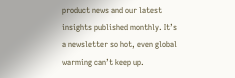product news and our latest insights published monthly. It’s a newsletter so hot, even global warming can’t keep up.